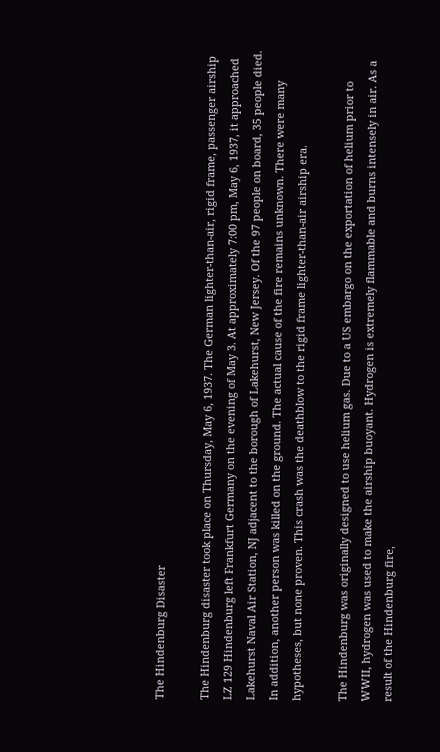The Hindenburg Disaster

The Hindenburg disaster took place on Thursday, May 6, 1937. The German lighter-than-air, rigid frame, passenger airship LZ 129 Hindenburg left Frankfurt Germany on the evening of May 3. At approximately 7:00 pm, May 6, 1937, it approached Lakehurst Naval Air Station, NJ adjacent to the borough of Lakehurst, New Jersey. Of the 97 people on board, 35 people died. In addition, another person was killed on the ground. The actual cause of the fire remains unknown. There were many hypotheses, but none proven. This crash was the deathblow to the rigid frame lighter-than-air airship era.

The Hindenburg was originally designed to use helium gas. Due to a US embargo on the exportation of helium prior to WWII, hydrogen was used to make the airship buoyant. Hydrogen is extremely flammable and burns intensely in air. As a result of the Hindenburg fire,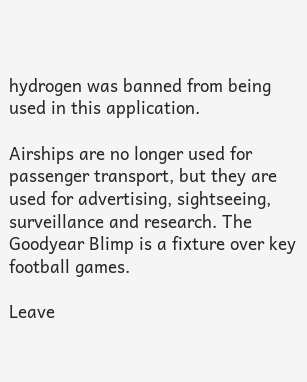hydrogen was banned from being used in this application.

Airships are no longer used for passenger transport, but they are used for advertising, sightseeing, surveillance and research. The Goodyear Blimp is a fixture over key football games.

Leave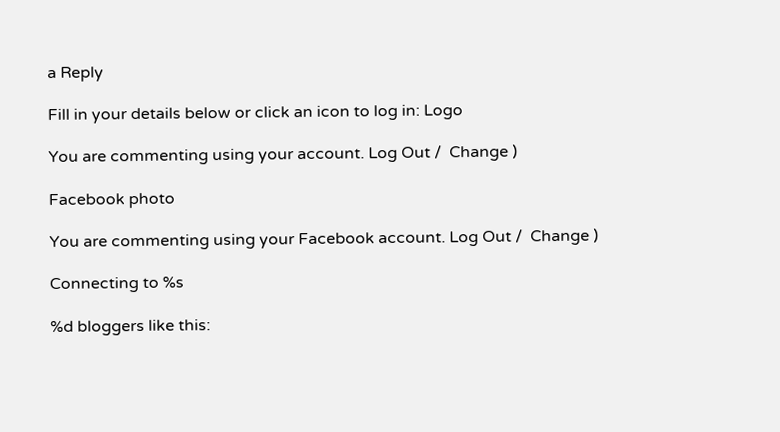a Reply

Fill in your details below or click an icon to log in: Logo

You are commenting using your account. Log Out /  Change )

Facebook photo

You are commenting using your Facebook account. Log Out /  Change )

Connecting to %s

%d bloggers like this: